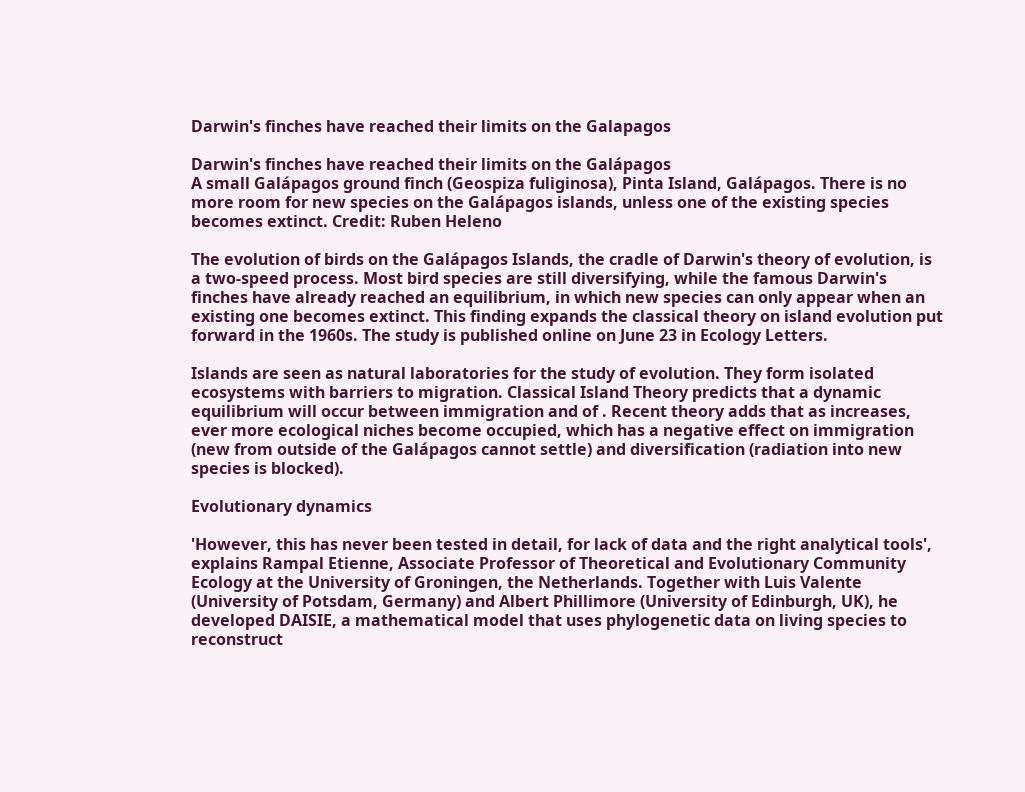Darwin's finches have reached their limits on the Galapagos

Darwin's finches have reached their limits on the Galápagos
A small Galápagos ground finch (Geospiza fuliginosa), Pinta Island, Galápagos. There is no more room for new species on the Galápagos islands, unless one of the existing species becomes extinct. Credit: Ruben Heleno

The evolution of birds on the Galápagos Islands, the cradle of Darwin's theory of evolution, is a two-speed process. Most bird species are still diversifying, while the famous Darwin's finches have already reached an equilibrium, in which new species can only appear when an existing one becomes extinct. This finding expands the classical theory on island evolution put forward in the 1960s. The study is published online on June 23 in Ecology Letters.

Islands are seen as natural laboratories for the study of evolution. They form isolated ecosystems with barriers to migration. Classical Island Theory predicts that a dynamic equilibrium will occur between immigration and of . Recent theory adds that as increases, ever more ecological niches become occupied, which has a negative effect on immigration (new from outside of the Galápagos cannot settle) and diversification (radiation into new species is blocked).

Evolutionary dynamics

'However, this has never been tested in detail, for lack of data and the right analytical tools', explains Rampal Etienne, Associate Professor of Theoretical and Evolutionary Community Ecology at the University of Groningen, the Netherlands. Together with Luis Valente (University of Potsdam, Germany) and Albert Phillimore (University of Edinburgh, UK), he developed DAISIE, a mathematical model that uses phylogenetic data on living species to reconstruct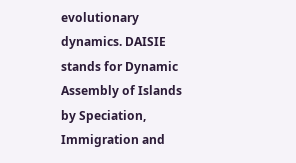evolutionary dynamics. DAISIE stands for Dynamic Assembly of Islands by Speciation, Immigration and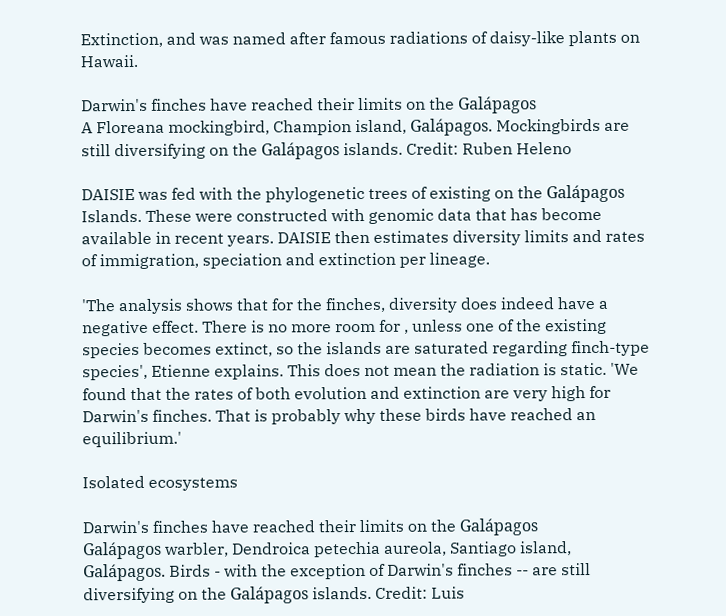Extinction, and was named after famous radiations of daisy-like plants on Hawaii.

Darwin's finches have reached their limits on the Galápagos
A Floreana mockingbird, Champion island, Galápagos. Mockingbirds are still diversifying on the Galápagos islands. Credit: Ruben Heleno

DAISIE was fed with the phylogenetic trees of existing on the Galápagos Islands. These were constructed with genomic data that has become available in recent years. DAISIE then estimates diversity limits and rates of immigration, speciation and extinction per lineage.

'The analysis shows that for the finches, diversity does indeed have a negative effect. There is no more room for , unless one of the existing species becomes extinct, so the islands are saturated regarding finch-type species', Etienne explains. This does not mean the radiation is static. 'We found that the rates of both evolution and extinction are very high for Darwin's finches. That is probably why these birds have reached an equilibrium.'

Isolated ecosystems

Darwin's finches have reached their limits on the Galápagos
Galápagos warbler, Dendroica petechia aureola, Santiago island, Galápagos. Birds - with the exception of Darwin's finches -- are still diversifying on the Galápagos islands. Credit: Luis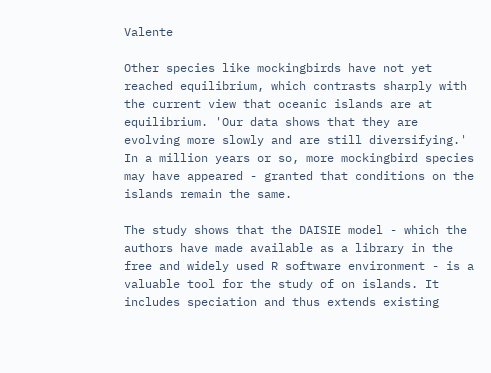Valente

Other species like mockingbirds have not yet reached equilibrium, which contrasts sharply with the current view that oceanic islands are at equilibrium. 'Our data shows that they are evolving more slowly and are still diversifying.' In a million years or so, more mockingbird species may have appeared - granted that conditions on the islands remain the same.

The study shows that the DAISIE model - which the authors have made available as a library in the free and widely used R software environment - is a valuable tool for the study of on islands. It includes speciation and thus extends existing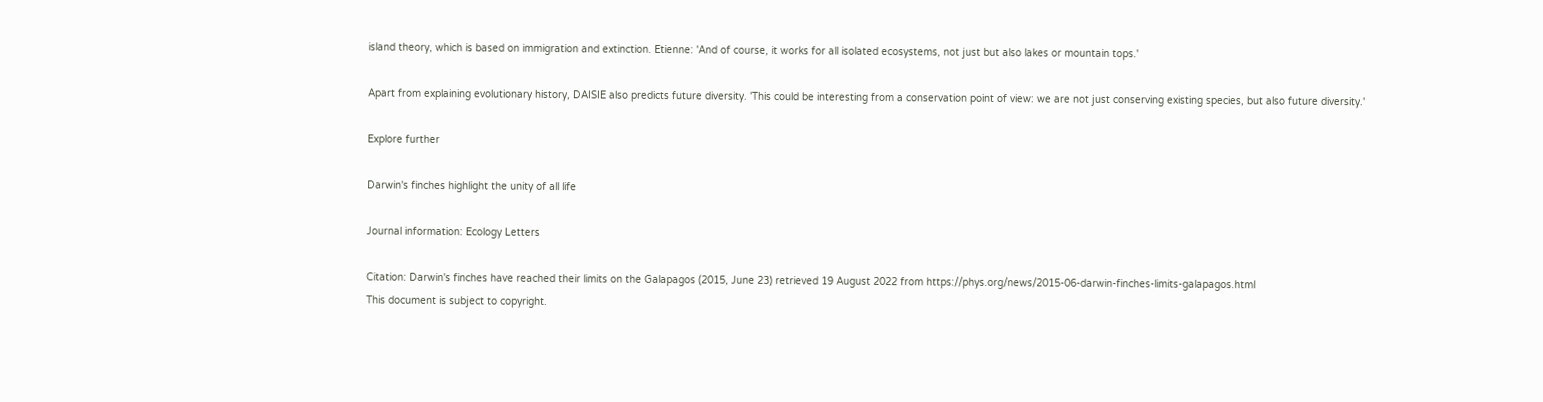island theory, which is based on immigration and extinction. Etienne: 'And of course, it works for all isolated ecosystems, not just but also lakes or mountain tops.'

Apart from explaining evolutionary history, DAISIE also predicts future diversity. 'This could be interesting from a conservation point of view: we are not just conserving existing species, but also future diversity.'

Explore further

Darwin's finches highlight the unity of all life

Journal information: Ecology Letters

Citation: Darwin's finches have reached their limits on the Galapagos (2015, June 23) retrieved 19 August 2022 from https://phys.org/news/2015-06-darwin-finches-limits-galapagos.html
This document is subject to copyright.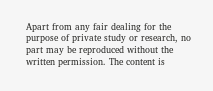Apart from any fair dealing for the purpose of private study or research, no part may be reproduced without the written permission. The content is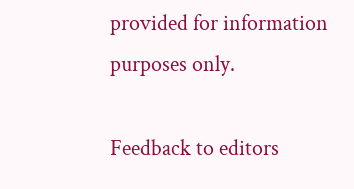provided for information purposes only.

Feedback to editors